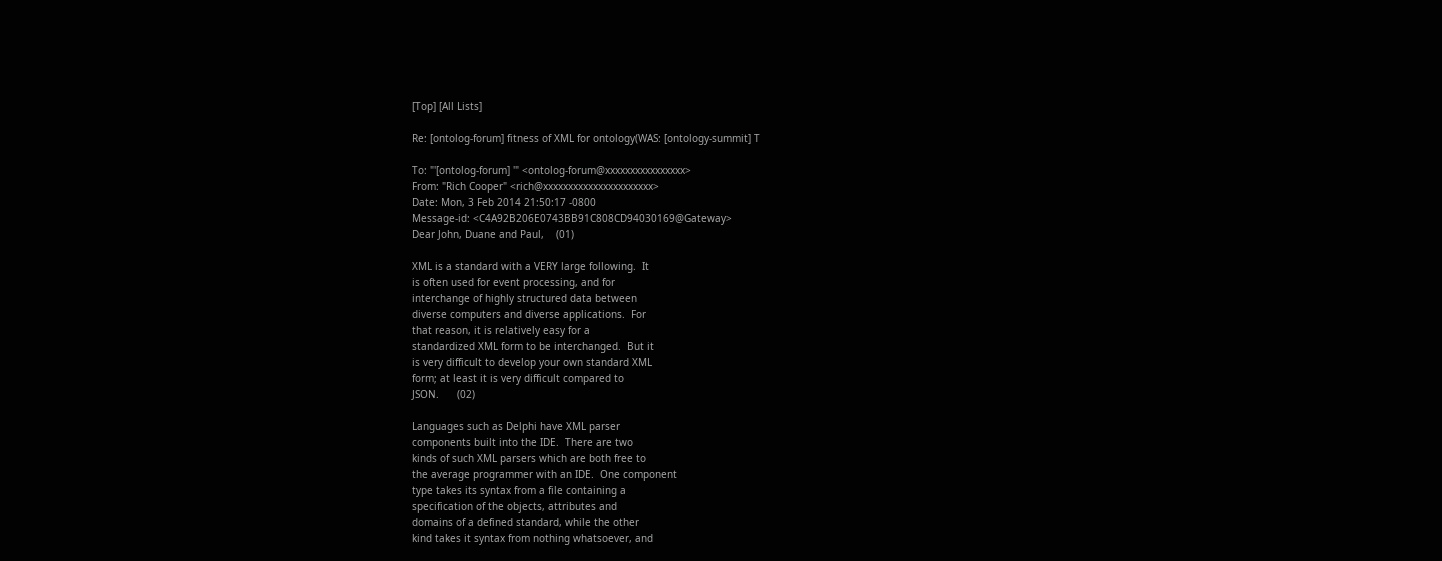[Top] [All Lists]

Re: [ontolog-forum] fitness of XML for ontology(WAS: [ontology-summit] T

To: "'[ontolog-forum] '" <ontolog-forum@xxxxxxxxxxxxxxxx>
From: "Rich Cooper" <rich@xxxxxxxxxxxxxxxxxxxxxx>
Date: Mon, 3 Feb 2014 21:50:17 -0800
Message-id: <C4A92B206E0743BB91C808CD94030169@Gateway>
Dear John, Duane and Paul,    (01)

XML is a standard with a VERY large following.  It
is often used for event processing, and for
interchange of highly structured data between
diverse computers and diverse applications.  For
that reason, it is relatively easy for a
standardized XML form to be interchanged.  But it
is very difficult to develop your own standard XML
form; at least it is very difficult compared to
JSON.      (02)

Languages such as Delphi have XML parser
components built into the IDE.  There are two
kinds of such XML parsers which are both free to
the average programmer with an IDE.  One component
type takes its syntax from a file containing a
specification of the objects, attributes and
domains of a defined standard, while the other
kind takes it syntax from nothing whatsoever, and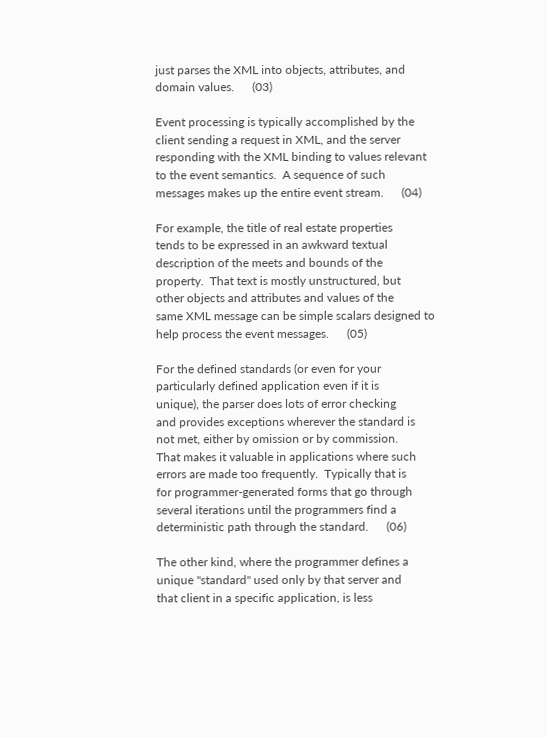just parses the XML into objects, attributes, and
domain values.      (03)

Event processing is typically accomplished by the
client sending a request in XML, and the server
responding with the XML binding to values relevant
to the event semantics.  A sequence of such
messages makes up the entire event stream.      (04)

For example, the title of real estate properties
tends to be expressed in an awkward textual
description of the meets and bounds of the
property.  That text is mostly unstructured, but
other objects and attributes and values of the
same XML message can be simple scalars designed to
help process the event messages.      (05)

For the defined standards (or even for your
particularly defined application even if it is
unique), the parser does lots of error checking
and provides exceptions wherever the standard is
not met, either by omission or by commission.
That makes it valuable in applications where such
errors are made too frequently.  Typically that is
for programmer-generated forms that go through
several iterations until the programmers find a
deterministic path through the standard.      (06)

The other kind, where the programmer defines a
unique "standard" used only by that server and
that client in a specific application, is less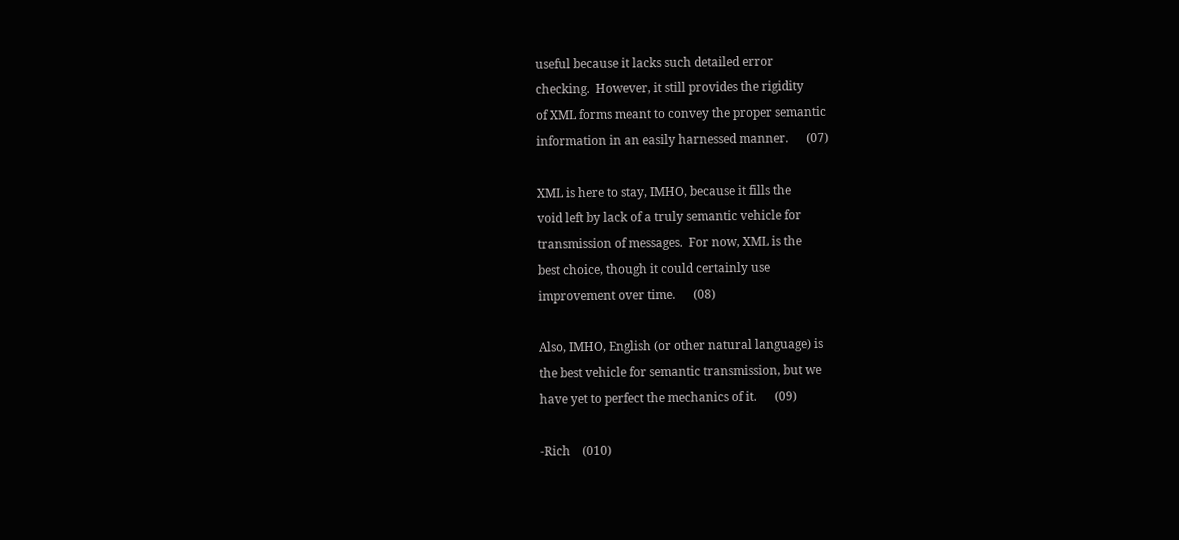useful because it lacks such detailed error
checking.  However, it still provides the rigidity
of XML forms meant to convey the proper semantic
information in an easily harnessed manner.      (07)

XML is here to stay, IMHO, because it fills the
void left by lack of a truly semantic vehicle for
transmission of messages.  For now, XML is the
best choice, though it could certainly use
improvement over time.      (08)

Also, IMHO, English (or other natural language) is
the best vehicle for semantic transmission, but we
have yet to perfect the mechanics of it.      (09)

-Rich    (010)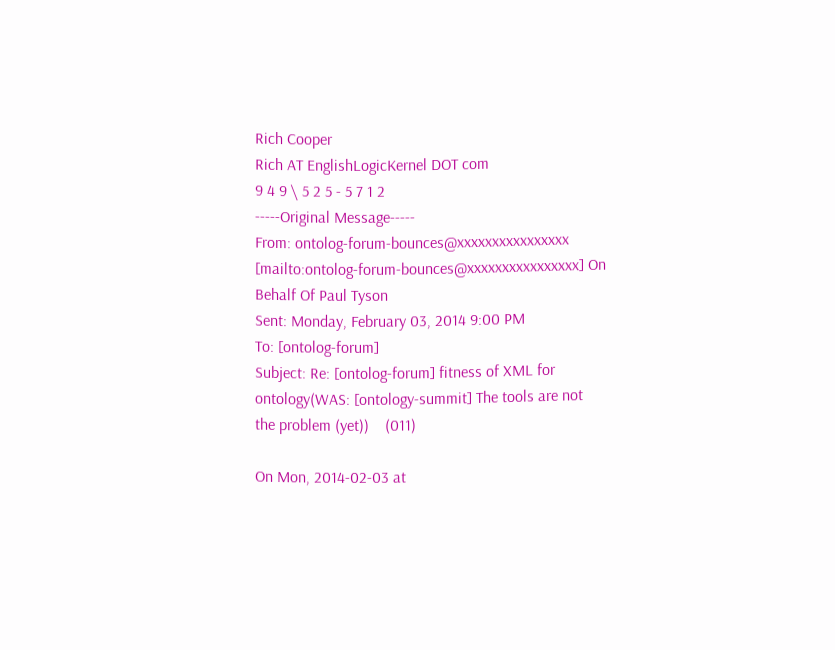Rich Cooper
Rich AT EnglishLogicKernel DOT com
9 4 9 \ 5 2 5 - 5 7 1 2
-----Original Message-----
From: ontolog-forum-bounces@xxxxxxxxxxxxxxxx
[mailto:ontolog-forum-bounces@xxxxxxxxxxxxxxxx] On
Behalf Of Paul Tyson
Sent: Monday, February 03, 2014 9:00 PM
To: [ontolog-forum]
Subject: Re: [ontolog-forum] fitness of XML for
ontology(WAS: [ontology-summit] The tools are not
the problem (yet))    (011)

On Mon, 2014-02-03 at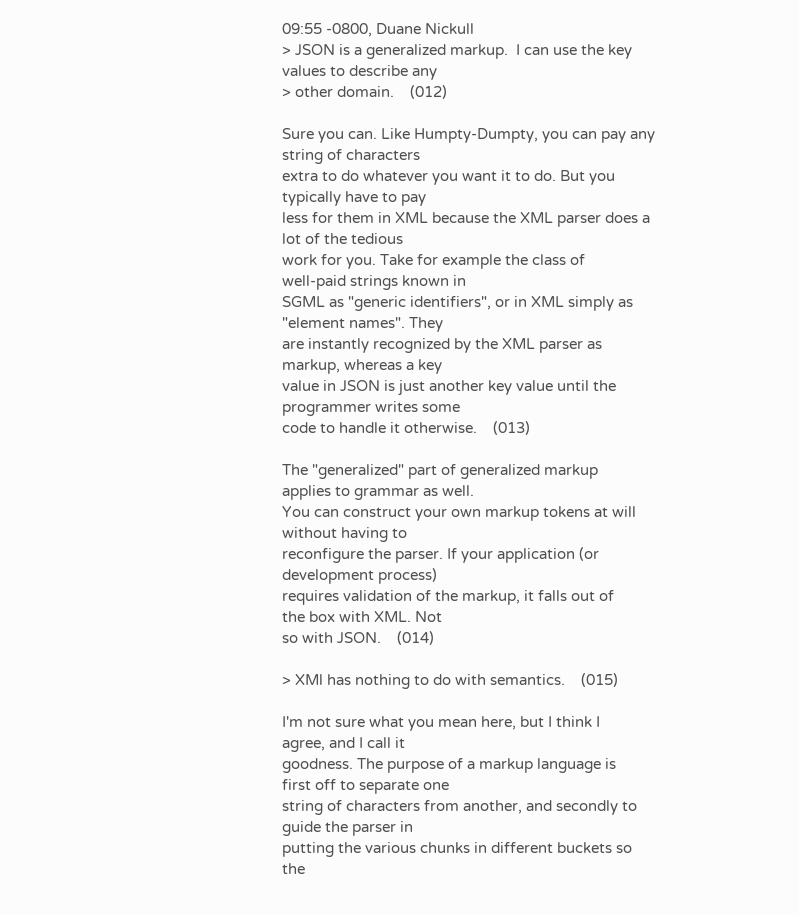09:55 -0800, Duane Nickull
> JSON is a generalized markup.  I can use the key
values to describe any
> other domain.    (012)

Sure you can. Like Humpty-Dumpty, you can pay any
string of characters
extra to do whatever you want it to do. But you
typically have to pay
less for them in XML because the XML parser does a
lot of the tedious
work for you. Take for example the class of
well-paid strings known in
SGML as "generic identifiers", or in XML simply as
"element names". They
are instantly recognized by the XML parser as
markup, whereas a key
value in JSON is just another key value until the
programmer writes some
code to handle it otherwise.    (013)

The "generalized" part of generalized markup
applies to grammar as well.
You can construct your own markup tokens at will
without having to
reconfigure the parser. If your application (or
development process)
requires validation of the markup, it falls out of
the box with XML. Not
so with JSON.    (014)

> XMl has nothing to do with semantics.    (015)

I'm not sure what you mean here, but I think I
agree, and I call it
goodness. The purpose of a markup language is
first off to separate one
string of characters from another, and secondly to
guide the parser in
putting the various chunks in different buckets so
the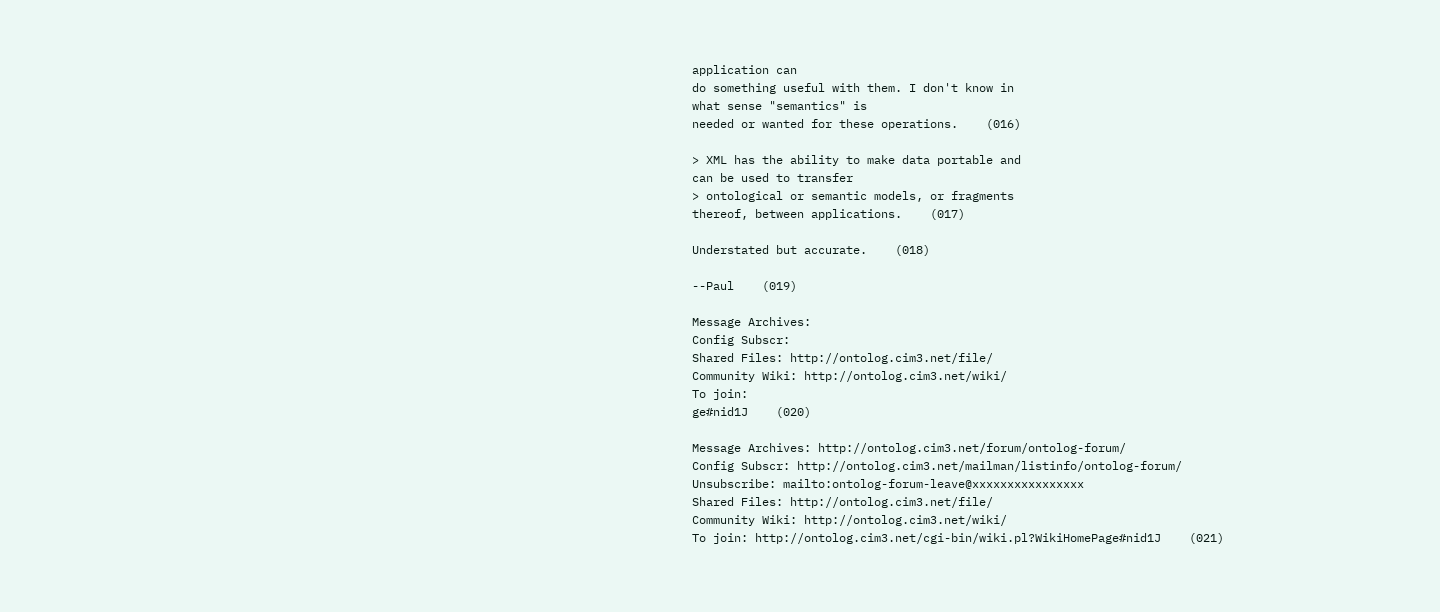application can
do something useful with them. I don't know in
what sense "semantics" is
needed or wanted for these operations.    (016)

> XML has the ability to make data portable and
can be used to transfer
> ontological or semantic models, or fragments
thereof, between applications.    (017)

Understated but accurate.    (018)

--Paul    (019)

Message Archives:
Config Subscr:
Shared Files: http://ontolog.cim3.net/file/
Community Wiki: http://ontolog.cim3.net/wiki/
To join:
ge#nid1J    (020)

Message Archives: http://ontolog.cim3.net/forum/ontolog-forum/
Config Subscr: http://ontolog.cim3.net/mailman/listinfo/ontolog-forum/
Unsubscribe: mailto:ontolog-forum-leave@xxxxxxxxxxxxxxxx
Shared Files: http://ontolog.cim3.net/file/
Community Wiki: http://ontolog.cim3.net/wiki/
To join: http://ontolog.cim3.net/cgi-bin/wiki.pl?WikiHomePage#nid1J    (021)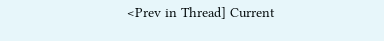<Prev in Thread] Current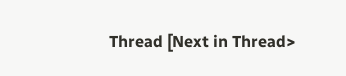Thread [Next in Thread>